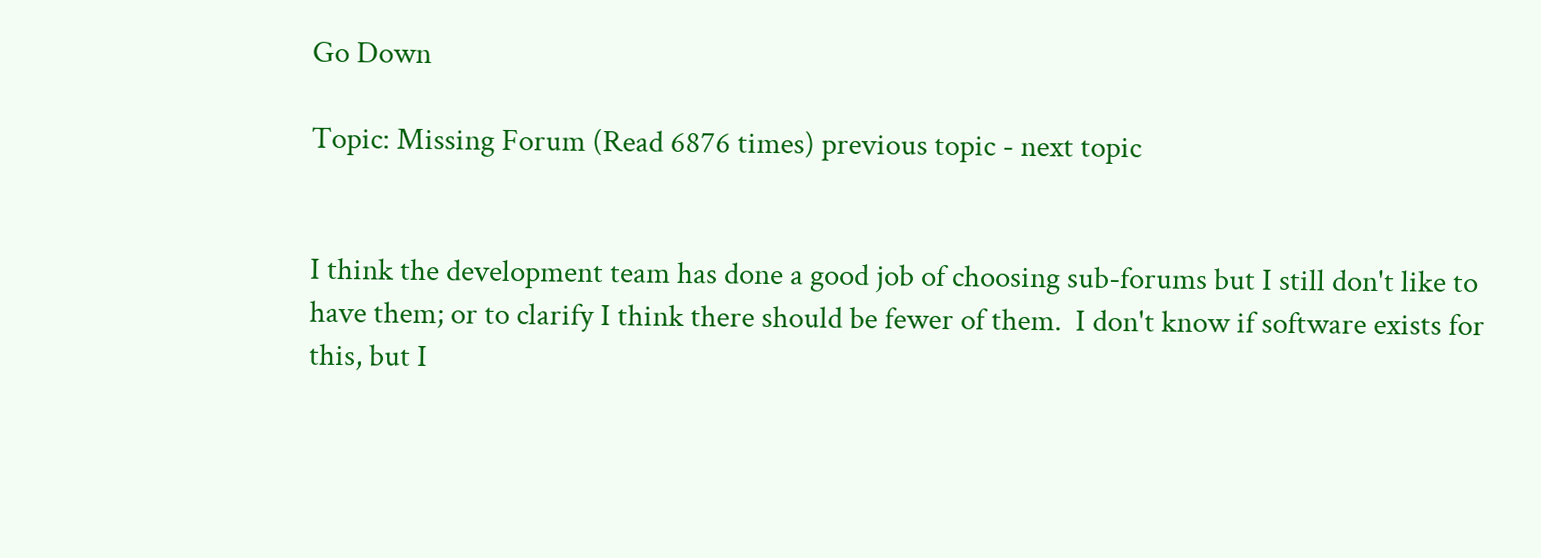Go Down

Topic: Missing Forum (Read 6876 times) previous topic - next topic


I think the development team has done a good job of choosing sub-forums but I still don't like to have them; or to clarify I think there should be fewer of them.  I don't know if software exists for this, but I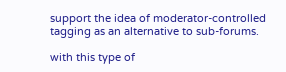support the idea of moderator-controlled tagging as an alternative to sub-forums.

with this type of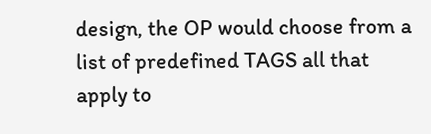design, the OP would choose from a list of predefined TAGS all that apply to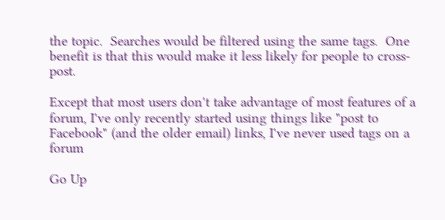the topic.  Searches would be filtered using the same tags.  One benefit is that this would make it less likely for people to cross-post.

Except that most users don't take advantage of most features of a forum, I've only recently started using things like "post to Facebook" (and the older email) links, I've never used tags on a forum

Go Up